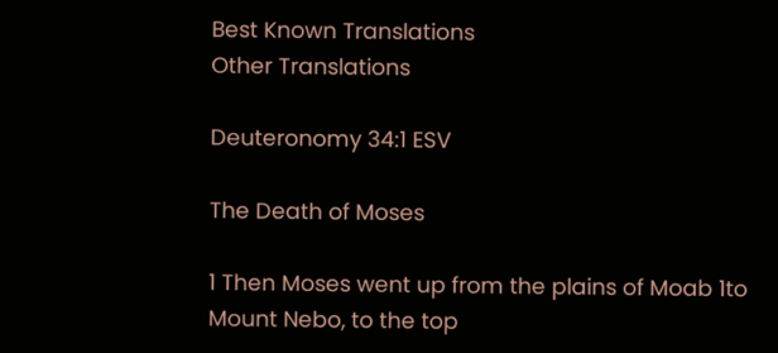Best Known Translations
Other Translations

Deuteronomy 34:1 ESV

The Death of Moses

1 Then Moses went up from the plains of Moab 1to Mount Nebo, to the top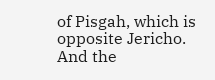of Pisgah, which is opposite Jericho. And the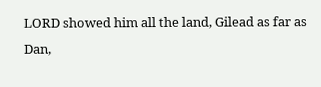LORD showed him all the land, Gilead as far as Dan,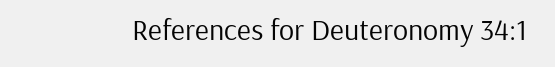References for Deuteronomy 34:1